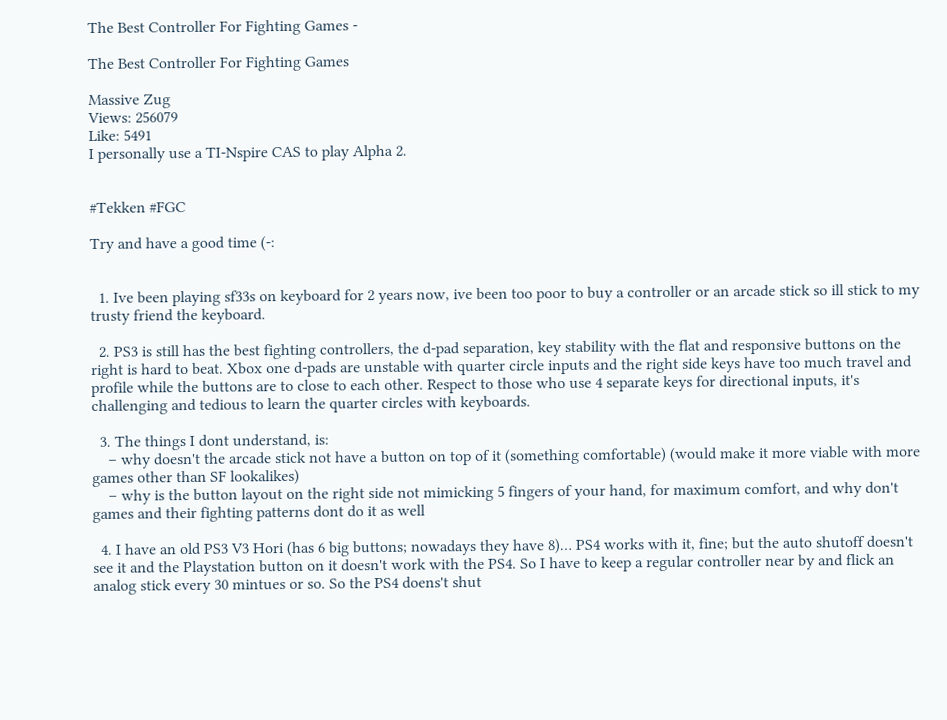The Best Controller For Fighting Games -

The Best Controller For Fighting Games

Massive Zug
Views: 256079
Like: 5491
I personally use a TI-Nspire CAS to play Alpha 2.


#Tekken #FGC

Try and have a good time (-:


  1. Ive been playing sf33s on keyboard for 2 years now, ive been too poor to buy a controller or an arcade stick so ill stick to my trusty friend the keyboard.

  2. PS3 is still has the best fighting controllers, the d-pad separation, key stability with the flat and responsive buttons on the right is hard to beat. Xbox one d-pads are unstable with quarter circle inputs and the right side keys have too much travel and profile while the buttons are to close to each other. Respect to those who use 4 separate keys for directional inputs, it's challenging and tedious to learn the quarter circles with keyboards.

  3. The things I dont understand, is:
    – why doesn't the arcade stick not have a button on top of it (something comfortable) (would make it more viable with more games other than SF lookalikes)
    – why is the button layout on the right side not mimicking 5 fingers of your hand, for maximum comfort, and why don't games and their fighting patterns dont do it as well

  4. I have an old PS3 V3 Hori (has 6 big buttons; nowadays they have 8)… PS4 works with it, fine; but the auto shutoff doesn't see it and the Playstation button on it doesn't work with the PS4. So I have to keep a regular controller near by and flick an analog stick every 30 mintues or so. So the PS4 doens't shut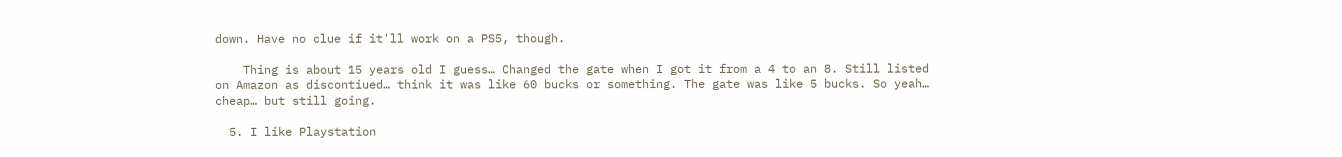down. Have no clue if it'll work on a PS5, though.

    Thing is about 15 years old I guess… Changed the gate when I got it from a 4 to an 8. Still listed on Amazon as discontiued… think it was like 60 bucks or something. The gate was like 5 bucks. So yeah… cheap… but still going.

  5. I like Playstation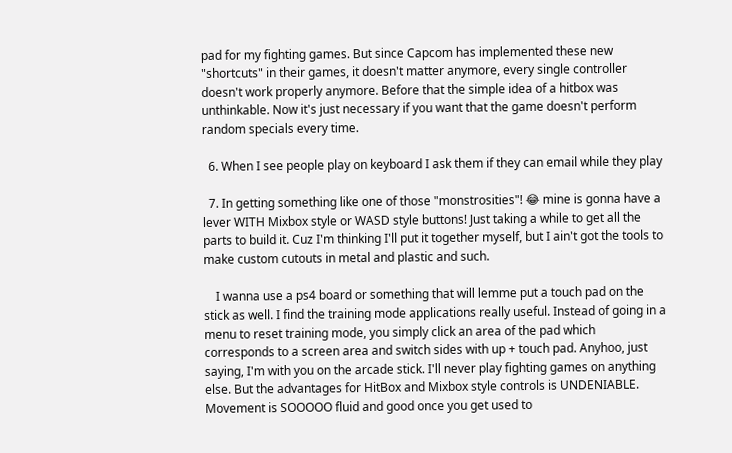pad for my fighting games. But since Capcom has implemented these new "shortcuts" in their games, it doesn't matter anymore, every single controller doesn't work properly anymore. Before that the simple idea of a hitbox was unthinkable. Now it's just necessary if you want that the game doesn't perform random specials every time.

  6. When I see people play on keyboard I ask them if they can email while they play

  7. In getting something like one of those "monstrosities"! 😂 mine is gonna have a lever WITH Mixbox style or WASD style buttons! Just taking a while to get all the parts to build it. Cuz I'm thinking I'll put it together myself, but I ain't got the tools to make custom cutouts in metal and plastic and such.

    I wanna use a ps4 board or something that will lemme put a touch pad on the stick as well. I find the training mode applications really useful. Instead of going in a menu to reset training mode, you simply click an area of the pad which corresponds to a screen area and switch sides with up + touch pad. Anyhoo, just saying, I'm with you on the arcade stick. I'll never play fighting games on anything else. But the advantages for HitBox and Mixbox style controls is UNDENIABLE. Movement is SOOOOO fluid and good once you get used to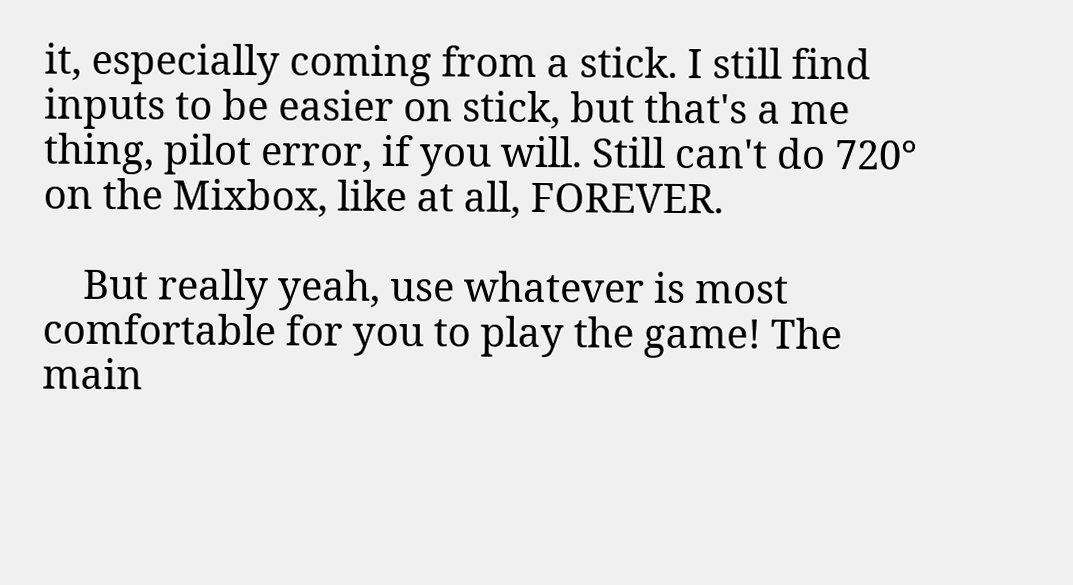it, especially coming from a stick. I still find inputs to be easier on stick, but that's a me thing, pilot error, if you will. Still can't do 720° on the Mixbox, like at all, FOREVER.

    But really yeah, use whatever is most comfortable for you to play the game! The main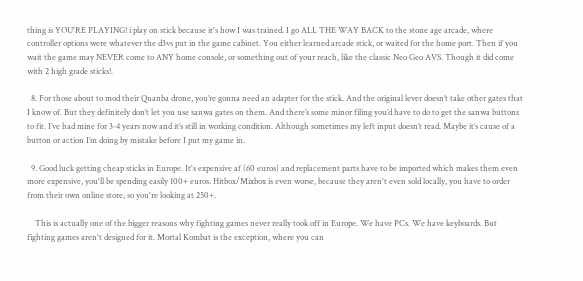thing is YOU'RE PLAYING! i play on stick because it's how I was trained. I go ALL THE WAY BACK to the stone age arcade, where controller options were whatever the d3vs put in the game cabinet. You either learned arcade stick, or waited for the home port. Then if you wait the game may NEVER come to ANY home console, or something out of your reach, like the classic Neo Geo AVS. Though it did come with 2 high grade sticks!.

  8. For those about to mod their Quanba drone, you’re gonna need an adapter for the stick. And the original lever doesn’t take other gates that I know of. But they definitely don’t let you use sanwa gates on them. And there’s some minor filing you’d have to do to get the sanwa buttons to fit. I’ve had mine for 3-4 years now and it’s still in working condition. Although sometimes my left input doesn’t read. Maybe it’s cause of a button or action I’m doing by mistake before I put my game in.

  9. Good luck getting cheap sticks in Europe. It's expensive af (60 euros) and replacement parts have to be imported which makes them even more expensive, you'll be spending easily 100+ euros. Hitbox/Mixbox is even worse, because they aren't even sold locally, you have to order from their own online store, so you're looking at 250+.

    This is actually one of the bigger reasons why fighting games never really took off in Europe. We have PCs. We have keyboards. But fighting games aren't designed for it. Mortal Kombat is the exception, where you can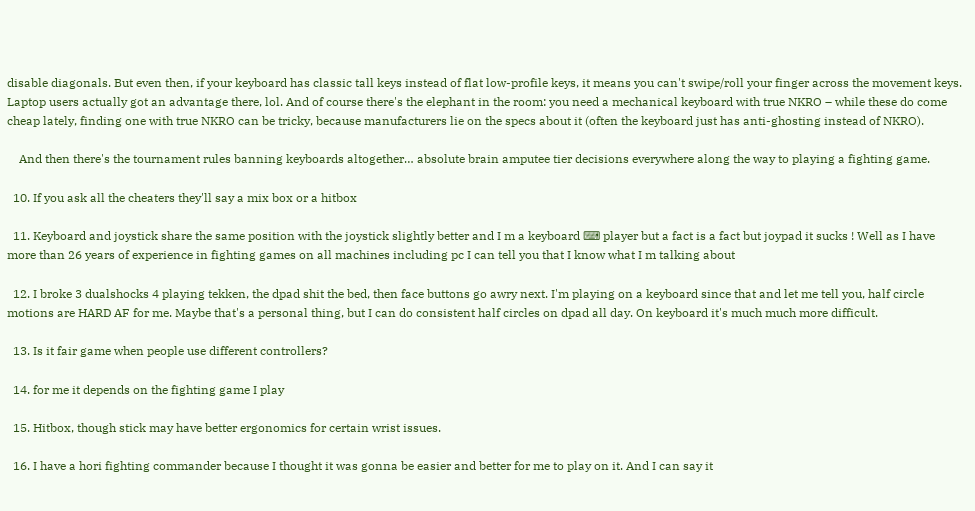disable diagonals. But even then, if your keyboard has classic tall keys instead of flat low-profile keys, it means you can't swipe/roll your finger across the movement keys. Laptop users actually got an advantage there, lol. And of course there's the elephant in the room: you need a mechanical keyboard with true NKRO – while these do come cheap lately, finding one with true NKRO can be tricky, because manufacturers lie on the specs about it (often the keyboard just has anti-ghosting instead of NKRO).

    And then there's the tournament rules banning keyboards altogether… absolute brain amputee tier decisions everywhere along the way to playing a fighting game.

  10. If you ask all the cheaters they'll say a mix box or a hitbox

  11. Keyboard and joystick share the same position with the joystick slightly better and I m a keyboard ⌨ player but a fact is a fact but joypad it sucks ! Well as I have more than 26 years of experience in fighting games on all machines including pc I can tell you that I know what I m talking about

  12. I broke 3 dualshocks 4 playing tekken, the dpad shit the bed, then face buttons go awry next. I'm playing on a keyboard since that and let me tell you, half circle motions are HARD AF for me. Maybe that's a personal thing, but I can do consistent half circles on dpad all day. On keyboard it's much much more difficult.

  13. Is it fair game when people use different controllers?

  14. for me it depends on the fighting game I play

  15. Hitbox, though stick may have better ergonomics for certain wrist issues.

  16. I have a hori fighting commander because I thought it was gonna be easier and better for me to play on it. And I can say it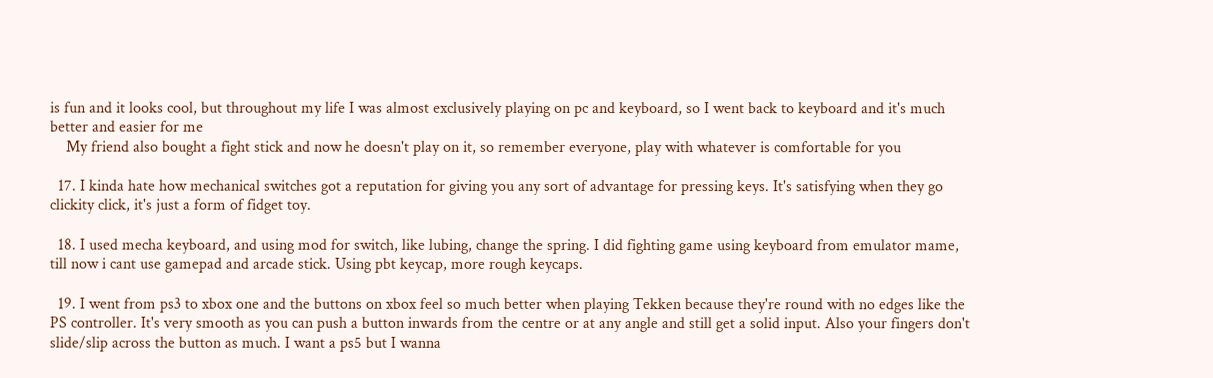is fun and it looks cool, but throughout my life I was almost exclusively playing on pc and keyboard, so I went back to keyboard and it's much better and easier for me
    My friend also bought a fight stick and now he doesn't play on it, so remember everyone, play with whatever is comfortable for you

  17. I kinda hate how mechanical switches got a reputation for giving you any sort of advantage for pressing keys. It's satisfying when they go clickity click, it's just a form of fidget toy.

  18. I used mecha keyboard, and using mod for switch, like lubing, change the spring. I did fighting game using keyboard from emulator mame, till now i cant use gamepad and arcade stick. Using pbt keycap, more rough keycaps.

  19. I went from ps3 to xbox one and the buttons on xbox feel so much better when playing Tekken because they're round with no edges like the PS controller. It's very smooth as you can push a button inwards from the centre or at any angle and still get a solid input. Also your fingers don't slide/slip across the button as much. I want a ps5 but I wanna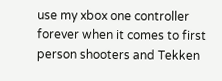use my xbox one controller forever when it comes to first person shooters and Tekken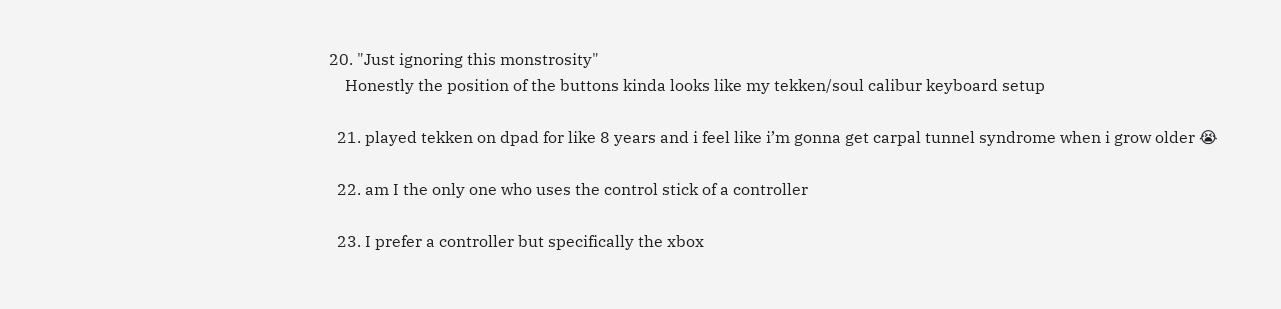20. "Just ignoring this monstrosity"
    Honestly the position of the buttons kinda looks like my tekken/soul calibur keyboard setup

  21. played tekken on dpad for like 8 years and i feel like i’m gonna get carpal tunnel syndrome when i grow older 😭

  22. am I the only one who uses the control stick of a controller

  23. I prefer a controller but specifically the xbox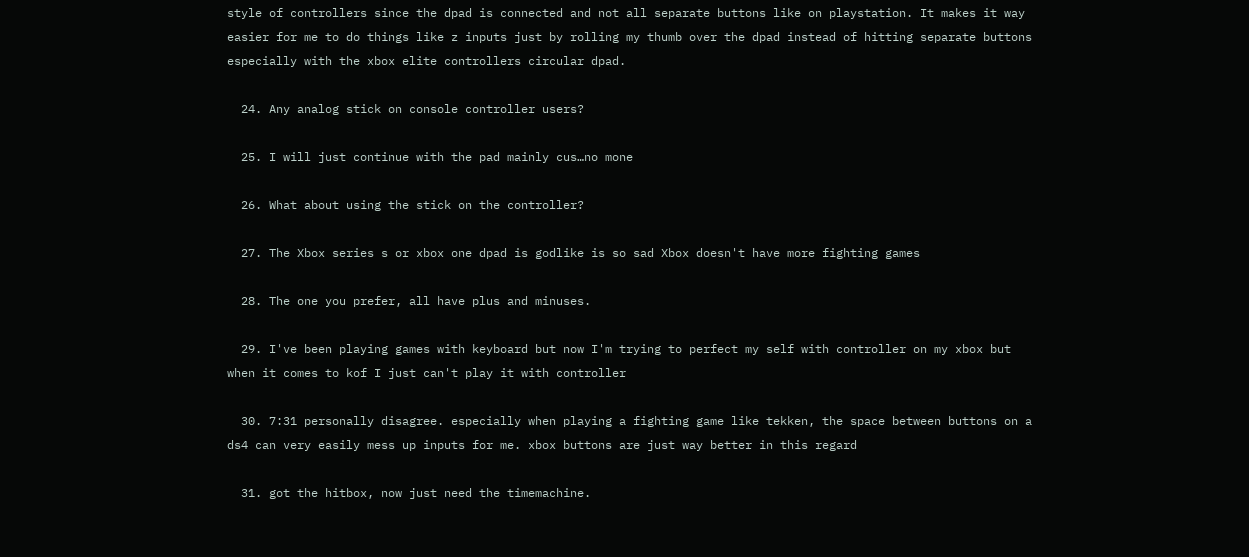style of controllers since the dpad is connected and not all separate buttons like on playstation. It makes it way easier for me to do things like z inputs just by rolling my thumb over the dpad instead of hitting separate buttons especially with the xbox elite controllers circular dpad.

  24. Any analog stick on console controller users?

  25. I will just continue with the pad mainly cus…no mone

  26. What about using the stick on the controller?

  27. The Xbox series s or xbox one dpad is godlike is so sad Xbox doesn't have more fighting games

  28. The one you prefer, all have plus and minuses.

  29. I've been playing games with keyboard but now I'm trying to perfect my self with controller on my xbox but when it comes to kof I just can't play it with controller

  30. 7:31 personally disagree. especially when playing a fighting game like tekken, the space between buttons on a ds4 can very easily mess up inputs for me. xbox buttons are just way better in this regard

  31. got the hitbox, now just need the timemachine.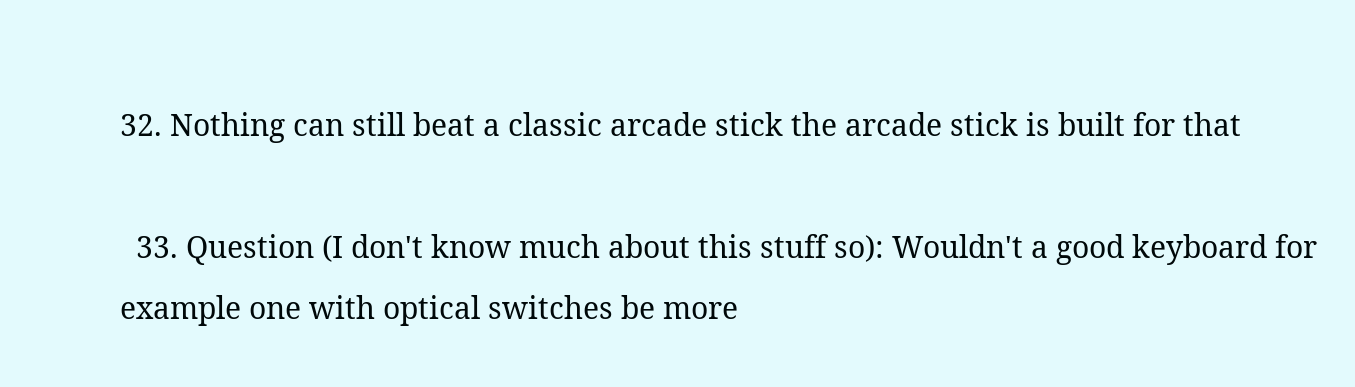32. Nothing can still beat a classic arcade stick the arcade stick is built for that

  33. Question (I don't know much about this stuff so): Wouldn't a good keyboard for example one with optical switches be more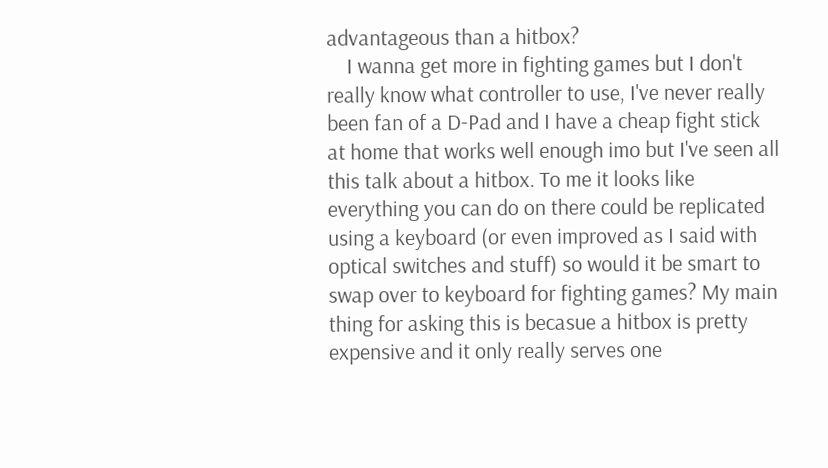advantageous than a hitbox?
    I wanna get more in fighting games but I don't really know what controller to use, I've never really been fan of a D-Pad and I have a cheap fight stick at home that works well enough imo but I've seen all this talk about a hitbox. To me it looks like everything you can do on there could be replicated using a keyboard (or even improved as I said with optical switches and stuff) so would it be smart to swap over to keyboard for fighting games? My main thing for asking this is becasue a hitbox is pretty expensive and it only really serves one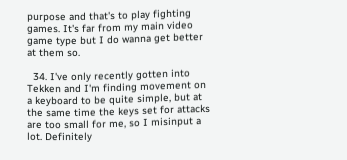purpose and that's to play fighting games. It's far from my main video game type but I do wanna get better at them so.

  34. I've only recently gotten into Tekken and I'm finding movement on a keyboard to be quite simple, but at the same time the keys set for attacks are too small for me, so I misinput a lot. Definitely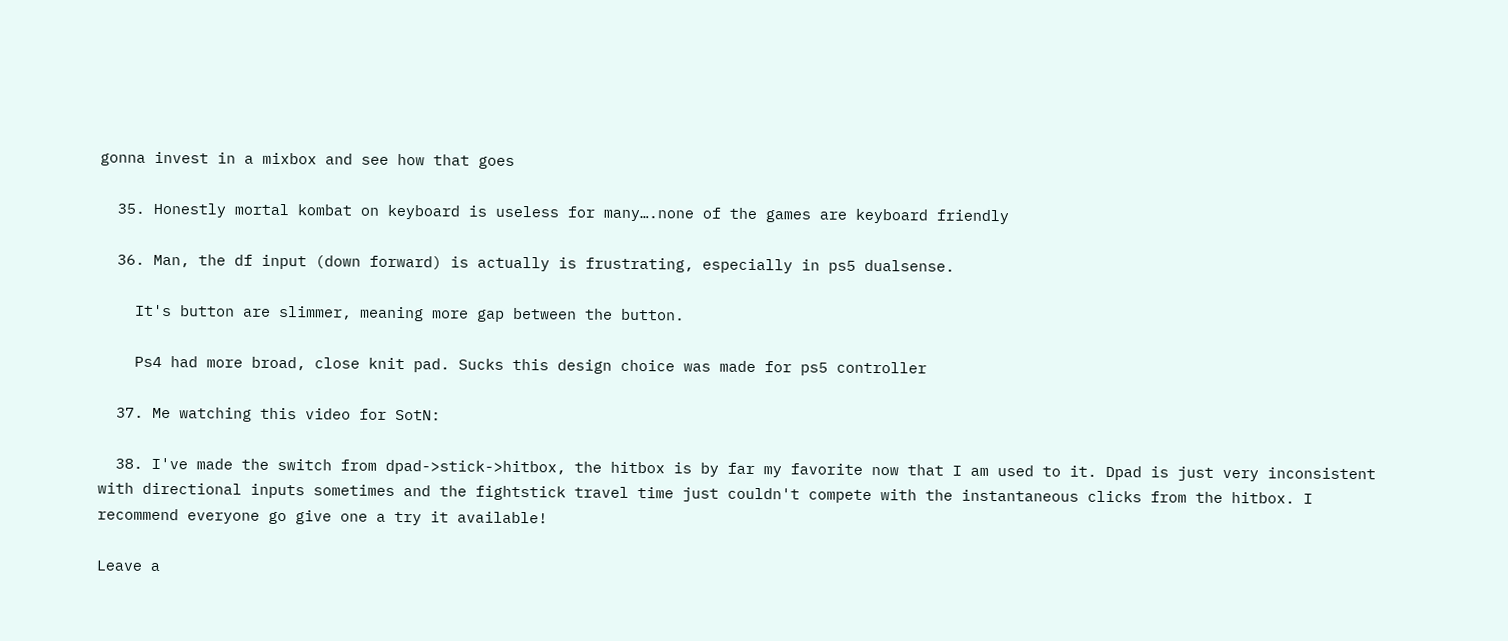gonna invest in a mixbox and see how that goes

  35. Honestly mortal kombat on keyboard is useless for many….none of the games are keyboard friendly

  36. Man, the df input (down forward) is actually is frustrating, especially in ps5 dualsense.

    It's button are slimmer, meaning more gap between the button.

    Ps4 had more broad, close knit pad. Sucks this design choice was made for ps5 controller

  37. Me watching this video for SotN:

  38. I've made the switch from dpad->stick->hitbox, the hitbox is by far my favorite now that I am used to it. Dpad is just very inconsistent with directional inputs sometimes and the fightstick travel time just couldn't compete with the instantaneous clicks from the hitbox. I recommend everyone go give one a try it available!

Leave a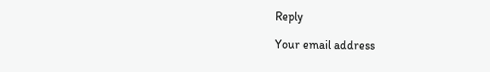Reply

Your email address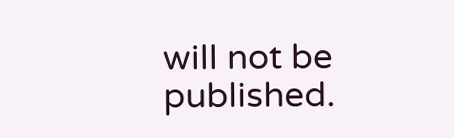will not be published.